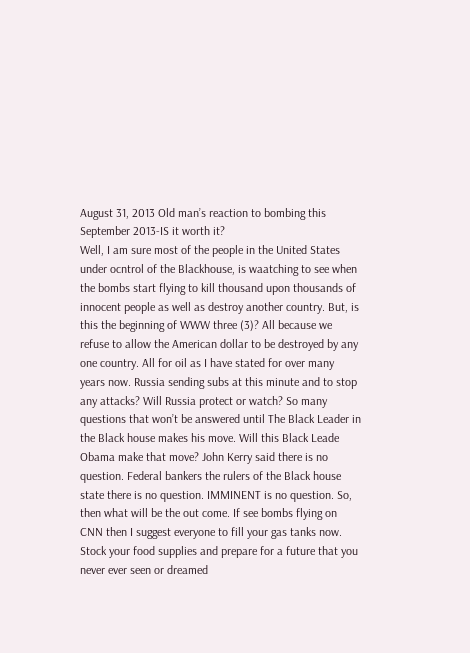August 31, 2013 Old man’s reaction to bombing this September 2013-IS it worth it?
Well, I am sure most of the people in the United States under ocntrol of the Blackhouse, is waatching to see when the bombs start flying to kill thousand upon thousands of innocent people as well as destroy another country. But, is this the beginning of WWW three (3)? All because we refuse to allow the American dollar to be destroyed by any one country. All for oil as I have stated for over many years now. Russia sending subs at this minute and to stop any attacks? Will Russia protect or watch? So many questions that won’t be answered until The Black Leader in the Black house makes his move. Will this Black Leade Obama make that move? John Kerry said there is no question. Federal bankers the rulers of the Black house state there is no question. IMMINENT is no question. So, then what will be the out come. If see bombs flying on CNN then I suggest everyone to fill your gas tanks now. Stock your food supplies and prepare for a future that you never ever seen or dreamed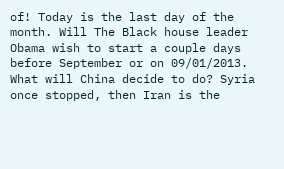of! Today is the last day of the month. Will The Black house leader Obama wish to start a couple days before September or on 09/01/2013. What will China decide to do? Syria once stopped, then Iran is the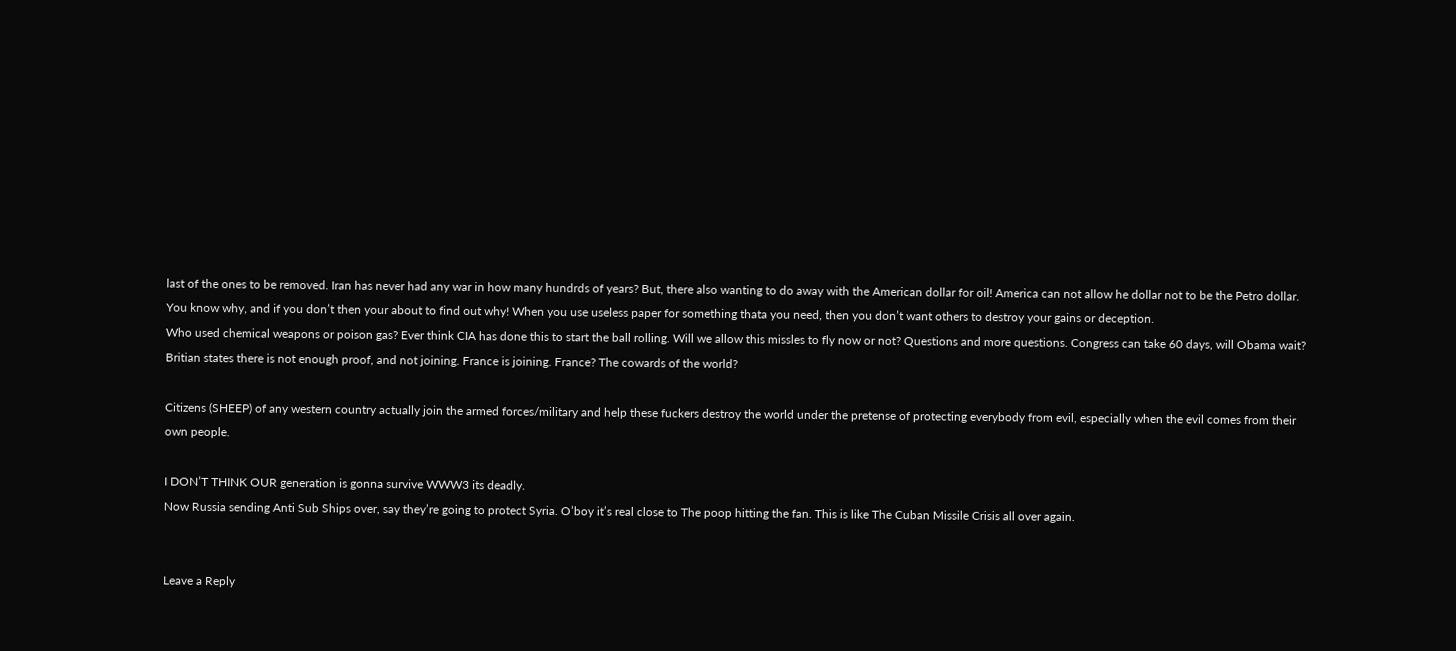last of the ones to be removed. Iran has never had any war in how many hundrds of years? But, there also wanting to do away with the American dollar for oil! America can not allow he dollar not to be the Petro dollar. You know why, and if you don’t then your about to find out why! When you use useless paper for something thata you need, then you don’t want others to destroy your gains or deception.
Who used chemical weapons or poison gas? Ever think CIA has done this to start the ball rolling. Will we allow this missles to fly now or not? Questions and more questions. Congress can take 60 days, will Obama wait? Britian states there is not enough proof, and not joining. France is joining. France? The cowards of the world?

Citizens (SHEEP) of any western country actually join the armed forces/military and help these fuckers destroy the world under the pretense of protecting everybody from evil, especially when the evil comes from their own people.

I DON’T THINK OUR generation is gonna survive WWW3 its deadly.
Now Russia sending Anti Sub Ships over, say they’re going to protect Syria. O’boy it’s real close to The poop hitting the fan. This is like The Cuban Missile Crisis all over again.


Leave a Reply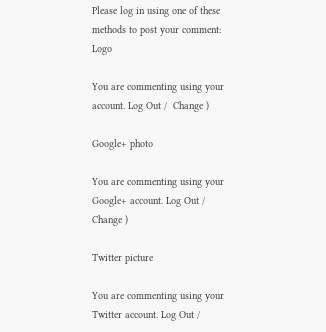Please log in using one of these methods to post your comment: Logo

You are commenting using your account. Log Out /  Change )

Google+ photo

You are commenting using your Google+ account. Log Out /  Change )

Twitter picture

You are commenting using your Twitter account. Log Out /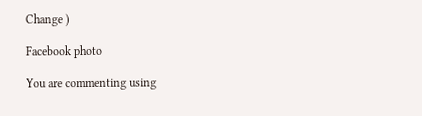Change )

Facebook photo

You are commenting using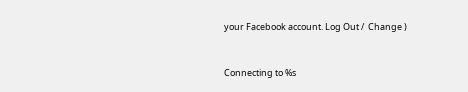your Facebook account. Log Out /  Change )


Connecting to %s